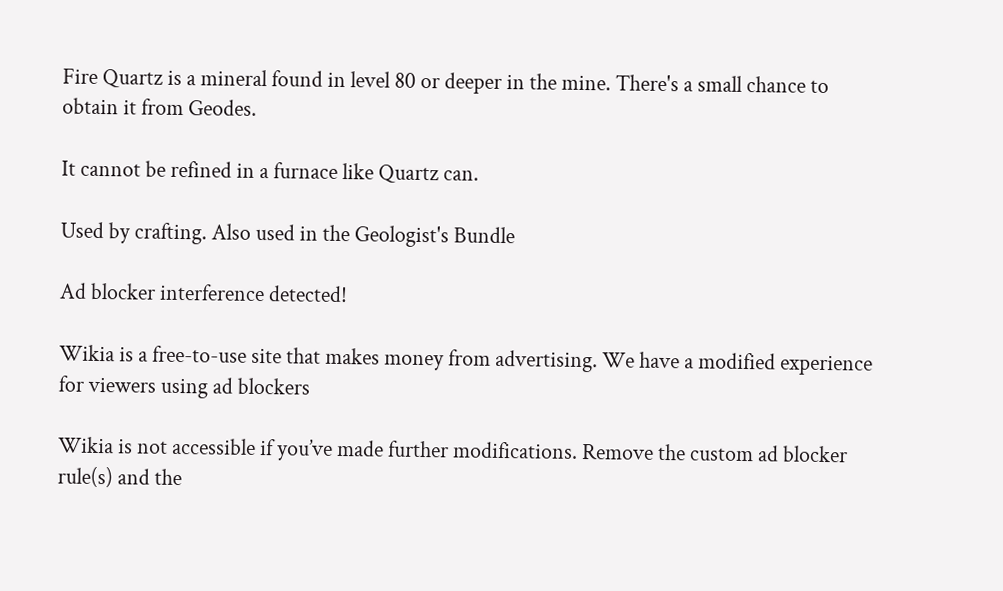Fire Quartz is a mineral found in level 80 or deeper in the mine. There's a small chance to obtain it from Geodes.

It cannot be refined in a furnace like Quartz can.

Used by crafting. Also used in the Geologist's Bundle

Ad blocker interference detected!

Wikia is a free-to-use site that makes money from advertising. We have a modified experience for viewers using ad blockers

Wikia is not accessible if you’ve made further modifications. Remove the custom ad blocker rule(s) and the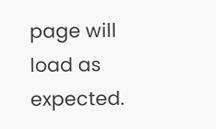page will load as expected.